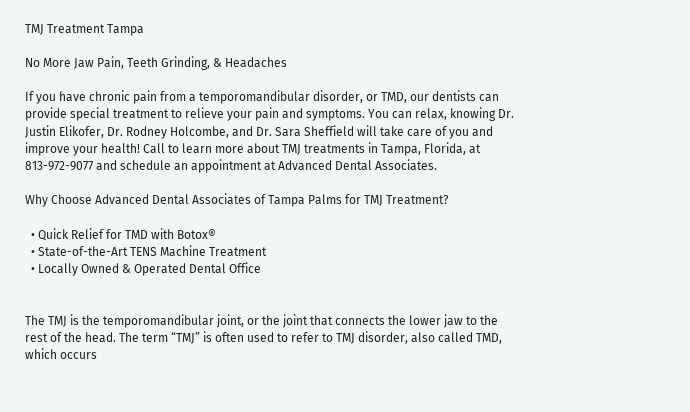TMJ Treatment Tampa

No More Jaw Pain, Teeth Grinding, & Headaches

If you have chronic pain from a temporomandibular disorder, or TMD, our dentists can provide special treatment to relieve your pain and symptoms. You can relax, knowing Dr. Justin Elikofer, Dr. Rodney Holcombe, and Dr. Sara Sheffield will take care of you and improve your health! Call to learn more about TMJ treatments in Tampa, Florida, at 813-972-9077 and schedule an appointment at Advanced Dental Associates.

Why Choose Advanced Dental Associates of Tampa Palms for TMJ Treatment?

  • Quick Relief for TMD with Botox®
  • State-of-the-Art TENS Machine Treatment
  • Locally Owned & Operated Dental Office


The TMJ is the temporomandibular joint, or the joint that connects the lower jaw to the rest of the head. The term “TMJ” is often used to refer to TMJ disorder, also called TMD, which occurs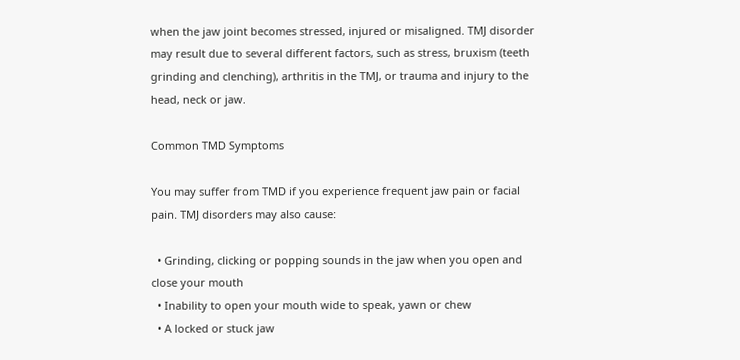when the jaw joint becomes stressed, injured or misaligned. TMJ disorder may result due to several different factors, such as stress, bruxism (teeth grinding and clenching), arthritis in the TMJ, or trauma and injury to the head, neck or jaw.

Common TMD Symptoms

You may suffer from TMD if you experience frequent jaw pain or facial pain. TMJ disorders may also cause:

  • Grinding, clicking or popping sounds in the jaw when you open and close your mouth
  • Inability to open your mouth wide to speak, yawn or chew
  • A locked or stuck jaw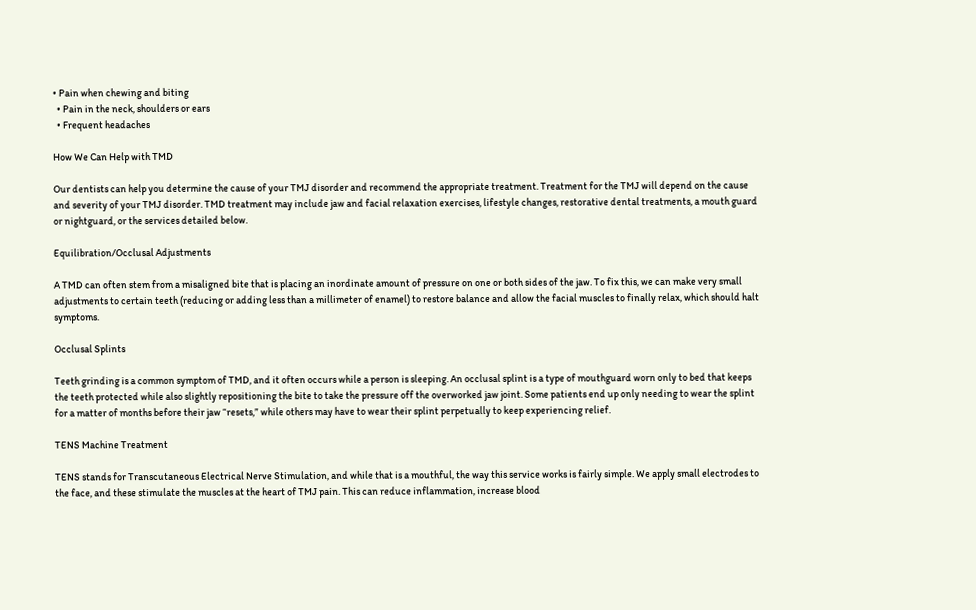• Pain when chewing and biting
  • Pain in the neck, shoulders or ears
  • Frequent headaches

How We Can Help with TMD

Our dentists can help you determine the cause of your TMJ disorder and recommend the appropriate treatment. Treatment for the TMJ will depend on the cause and severity of your TMJ disorder. TMD treatment may include jaw and facial relaxation exercises, lifestyle changes, restorative dental treatments, a mouth guard or nightguard, or the services detailed below.

Equilibration/Occlusal Adjustments

A TMD can often stem from a misaligned bite that is placing an inordinate amount of pressure on one or both sides of the jaw. To fix this, we can make very small adjustments to certain teeth (reducing or adding less than a millimeter of enamel) to restore balance and allow the facial muscles to finally relax, which should halt symptoms.

Occlusal Splints

Teeth grinding is a common symptom of TMD, and it often occurs while a person is sleeping. An occlusal splint is a type of mouthguard worn only to bed that keeps the teeth protected while also slightly repositioning the bite to take the pressure off the overworked jaw joint. Some patients end up only needing to wear the splint for a matter of months before their jaw “resets,” while others may have to wear their splint perpetually to keep experiencing relief.

TENS Machine Treatment

TENS stands for Transcutaneous Electrical Nerve Stimulation, and while that is a mouthful, the way this service works is fairly simple. We apply small electrodes to the face, and these stimulate the muscles at the heart of TMJ pain. This can reduce inflammation, increase blood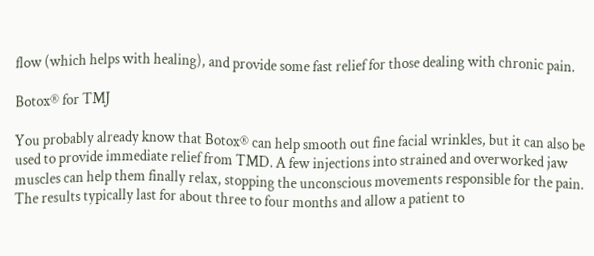flow (which helps with healing), and provide some fast relief for those dealing with chronic pain.

Botox® for TMJ

You probably already know that Botox® can help smooth out fine facial wrinkles, but it can also be used to provide immediate relief from TMD. A few injections into strained and overworked jaw muscles can help them finally relax, stopping the unconscious movements responsible for the pain. The results typically last for about three to four months and allow a patient to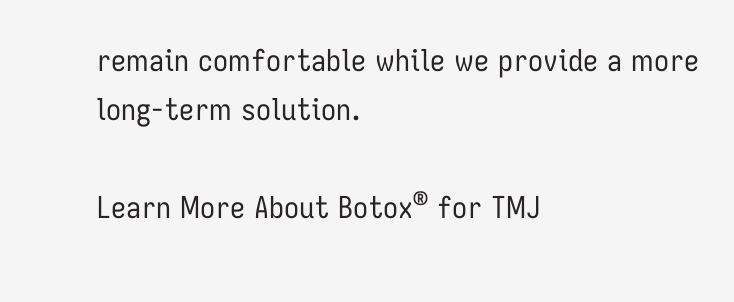remain comfortable while we provide a more long-term solution.

Learn More About Botox® for TMJ